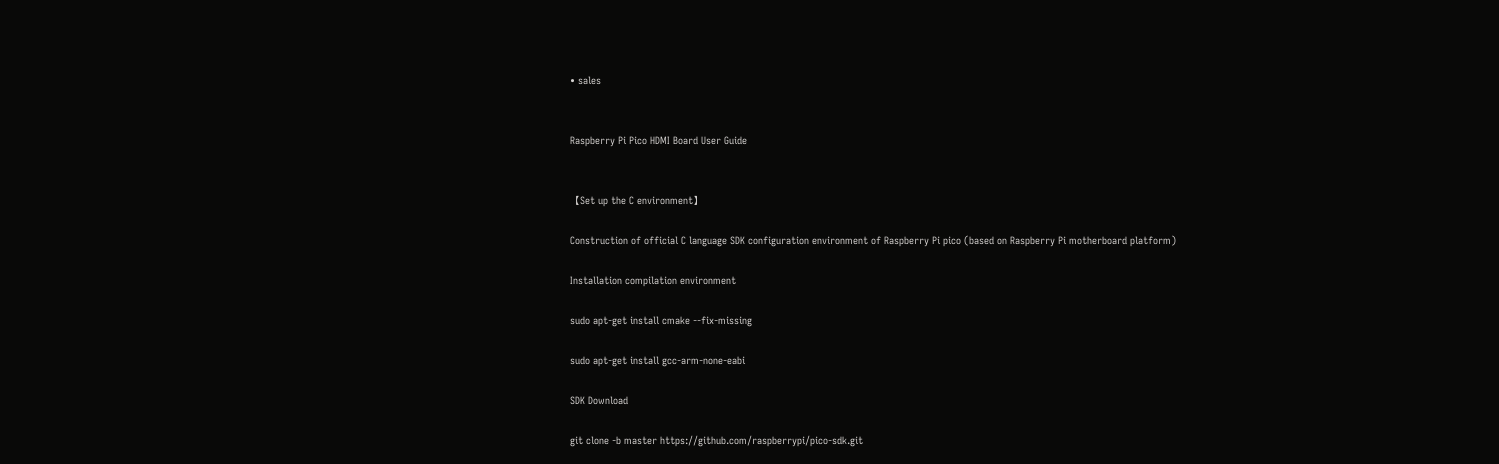• sales


Raspberry Pi Pico HDMI Board User Guide


【Set up the C environment】

Construction of official C language SDK configuration environment of Raspberry Pi pico (based on Raspberry Pi motherboard platform)

Installation compilation environment

sudo apt-get install cmake --fix-missing

sudo apt-get install gcc-arm-none-eabi

SDK Download

git clone -b master https://github.com/raspberrypi/pico-sdk.git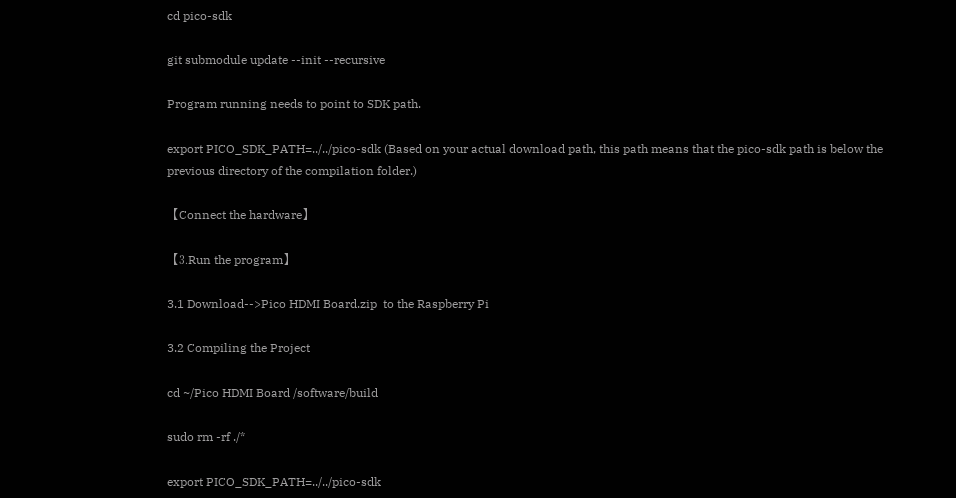cd pico-sdk

git submodule update --init --recursive

Program running needs to point to SDK path.

export PICO_SDK_PATH=../../pico-sdk (Based on your actual download path, this path means that the pico-sdk path is below the previous directory of the compilation folder.)

【Connect the hardware】

【3.Run the program】

3.1 Download-->Pico HDMI Board.zip  to the Raspberry Pi

3.2 Compiling the Project

cd ~/Pico HDMI Board /software/build

sudo rm -rf ./*

export PICO_SDK_PATH=../../pico-sdk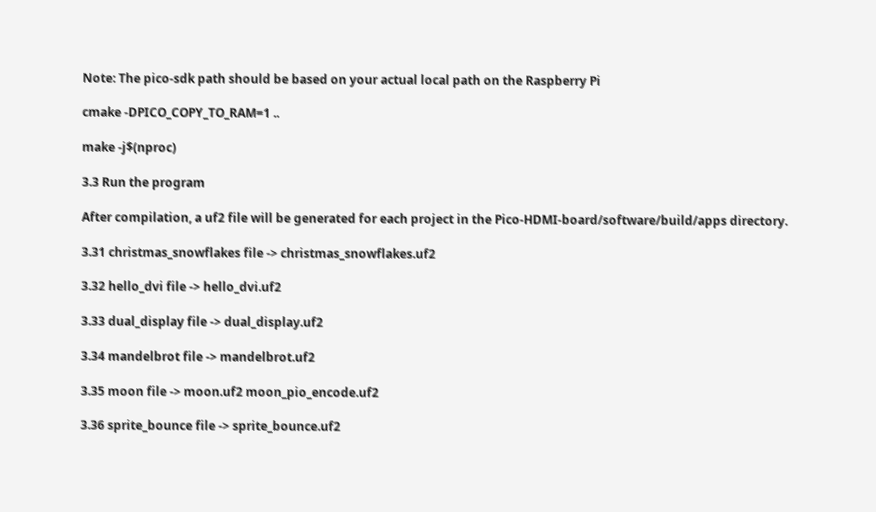Note: The pico-sdk path should be based on your actual local path on the Raspberry Pi

cmake -DPICO_COPY_TO_RAM=1 ..

make -j$(nproc)

3.3 Run the program

After compilation, a uf2 file will be generated for each project in the Pico-HDMI-board/software/build/apps directory.

3.31 christmas_snowflakes file -> christmas_snowflakes.uf2

3.32 hello_dvi file -> hello_dvi.uf2

3.33 dual_display file -> dual_display.uf2

3.34 mandelbrot file -> mandelbrot.uf2

3.35 moon file -> moon.uf2 moon_pio_encode.uf2

3.36 sprite_bounce file -> sprite_bounce.uf2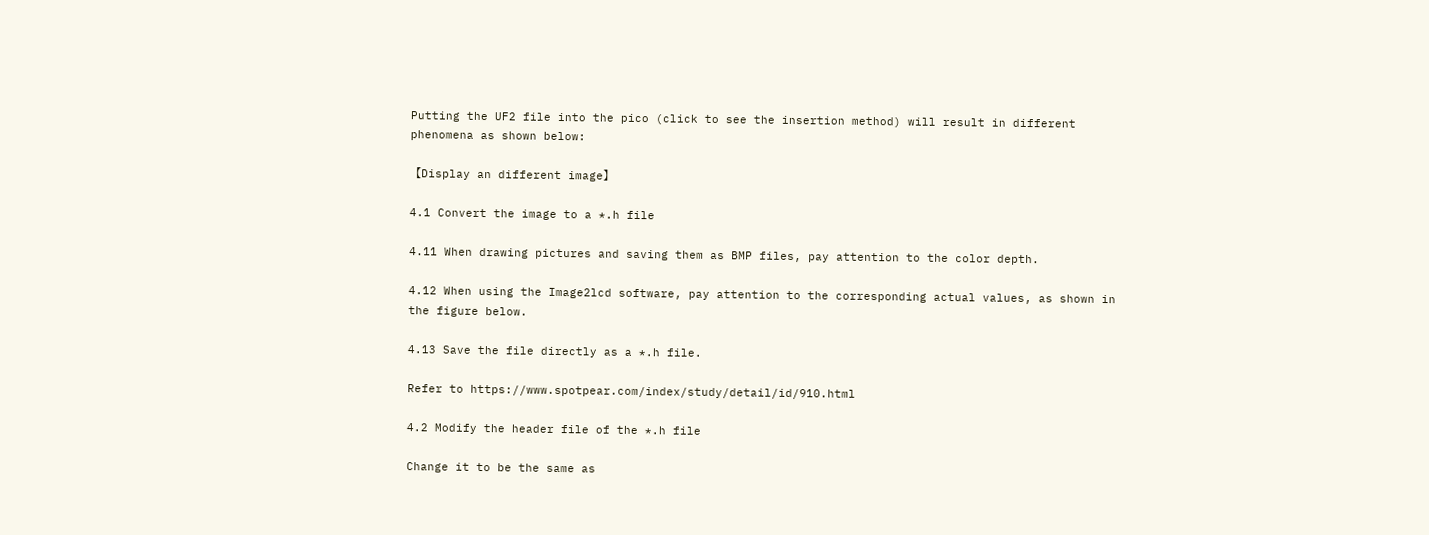Putting the UF2 file into the pico (click to see the insertion method) will result in different phenomena as shown below:

【Display an different image】

4.1 Convert the image to a *.h file

4.11 When drawing pictures and saving them as BMP files, pay attention to the color depth.

4.12 When using the Image2lcd software, pay attention to the corresponding actual values, as shown in the figure below.

4.13 Save the file directly as a *.h file.

Refer to https://www.spotpear.com/index/study/detail/id/910.html

4.2 Modify the header file of the *.h file

Change it to be the same as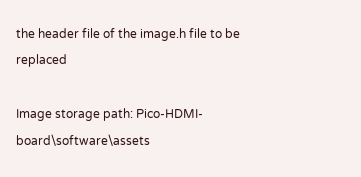the header file of the image.h file to be replaced

Image storage path: Pico-HDMI-board\software\assets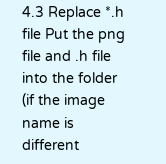4.3 Replace *.h file Put the png file and .h file into the folder (if the image name is different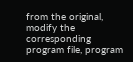from the original, modify the corresponding program file, program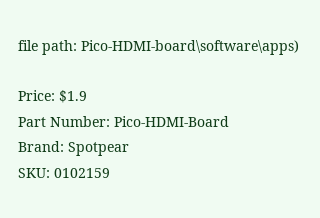file path: Pico-HDMI-board\software\apps)

Price: $1.9
Part Number: Pico-HDMI-Board
Brand: Spotpear
SKU: 0102159